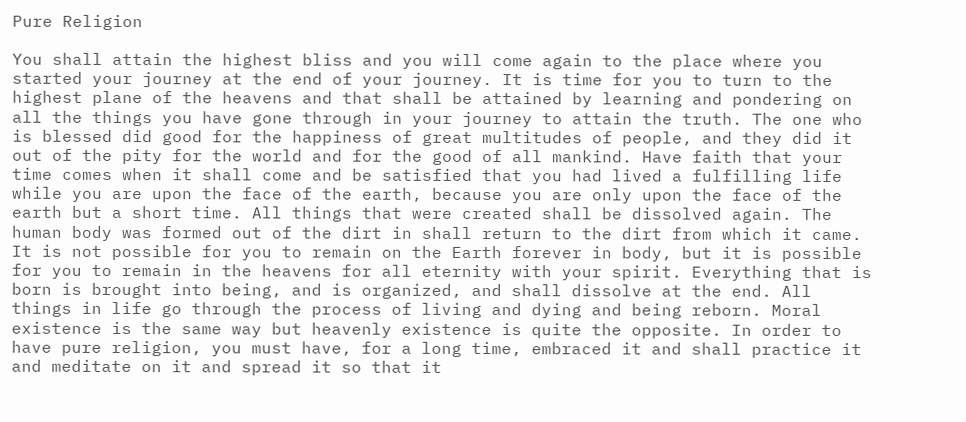Pure Religion

You shall attain the highest bliss and you will come again to the place where you started your journey at the end of your journey. It is time for you to turn to the highest plane of the heavens and that shall be attained by learning and pondering on all the things you have gone through in your journey to attain the truth. The one who is blessed did good for the happiness of great multitudes of people, and they did it out of the pity for the world and for the good of all mankind. Have faith that your time comes when it shall come and be satisfied that you had lived a fulfilling life while you are upon the face of the earth, because you are only upon the face of the earth but a short time. All things that were created shall be dissolved again. The human body was formed out of the dirt in shall return to the dirt from which it came. It is not possible for you to remain on the Earth forever in body, but it is possible for you to remain in the heavens for all eternity with your spirit. Everything that is born is brought into being, and is organized, and shall dissolve at the end. All things in life go through the process of living and dying and being reborn. Moral existence is the same way but heavenly existence is quite the opposite. In order to have pure religion, you must have, for a long time, embraced it and shall practice it and meditate on it and spread it so that it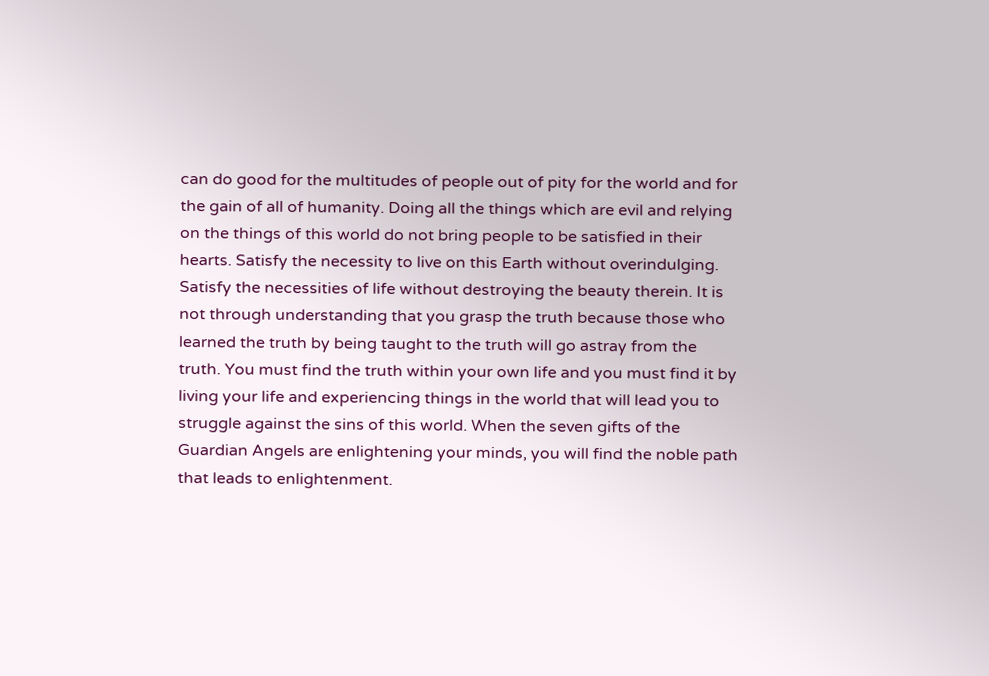can do good for the multitudes of people out of pity for the world and for the gain of all of humanity. Doing all the things which are evil and relying on the things of this world do not bring people to be satisfied in their hearts. Satisfy the necessity to live on this Earth without overindulging. Satisfy the necessities of life without destroying the beauty therein. It is not through understanding that you grasp the truth because those who learned the truth by being taught to the truth will go astray from the truth. You must find the truth within your own life and you must find it by living your life and experiencing things in the world that will lead you to struggle against the sins of this world. When the seven gifts of the Guardian Angels are enlightening your minds, you will find the noble path that leads to enlightenment.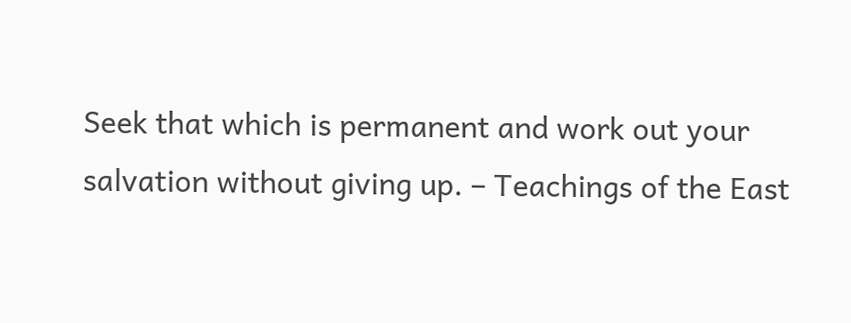Seek that which is permanent and work out your salvation without giving up. – Teachings of the East